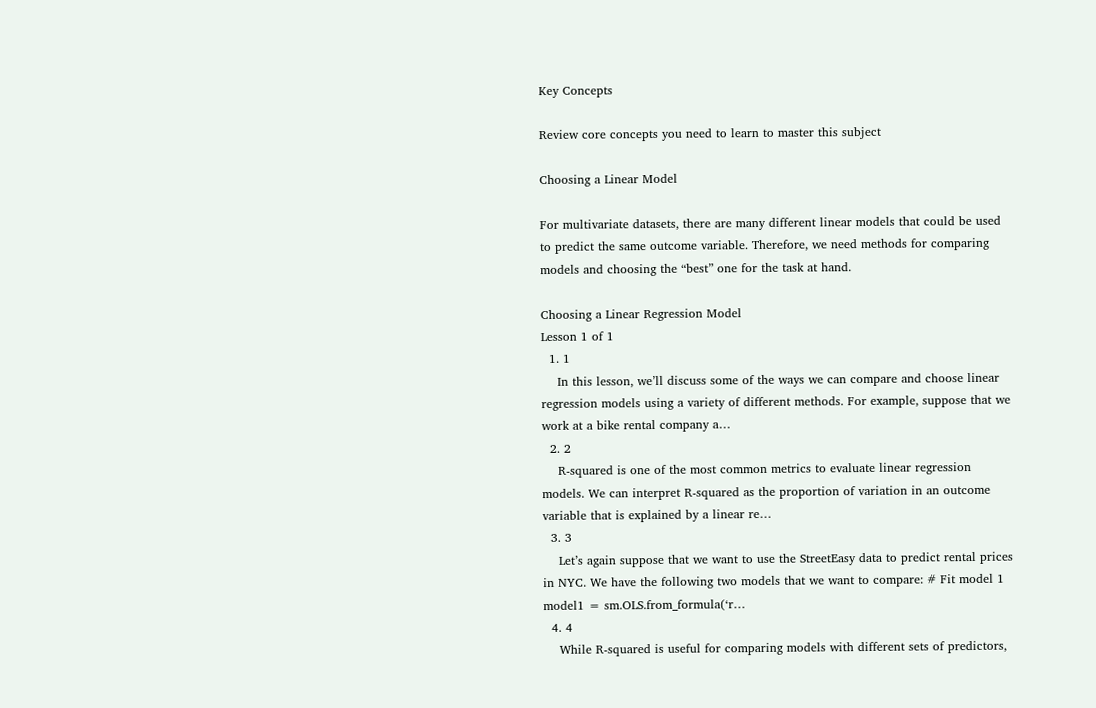Key Concepts

Review core concepts you need to learn to master this subject

Choosing a Linear Model

For multivariate datasets, there are many different linear models that could be used to predict the same outcome variable. Therefore, we need methods for comparing models and choosing the “best” one for the task at hand.

Choosing a Linear Regression Model
Lesson 1 of 1
  1. 1
    In this lesson, we’ll discuss some of the ways we can compare and choose linear regression models using a variety of different methods. For example, suppose that we work at a bike rental company a…
  2. 2
    R-squared is one of the most common metrics to evaluate linear regression models. We can interpret R-squared as the proportion of variation in an outcome variable that is explained by a linear re…
  3. 3
    Let’s again suppose that we want to use the StreetEasy data to predict rental prices in NYC. We have the following two models that we want to compare: # Fit model 1 model1 = sm.OLS.from_formula(‘r…
  4. 4
    While R-squared is useful for comparing models with different sets of predictors,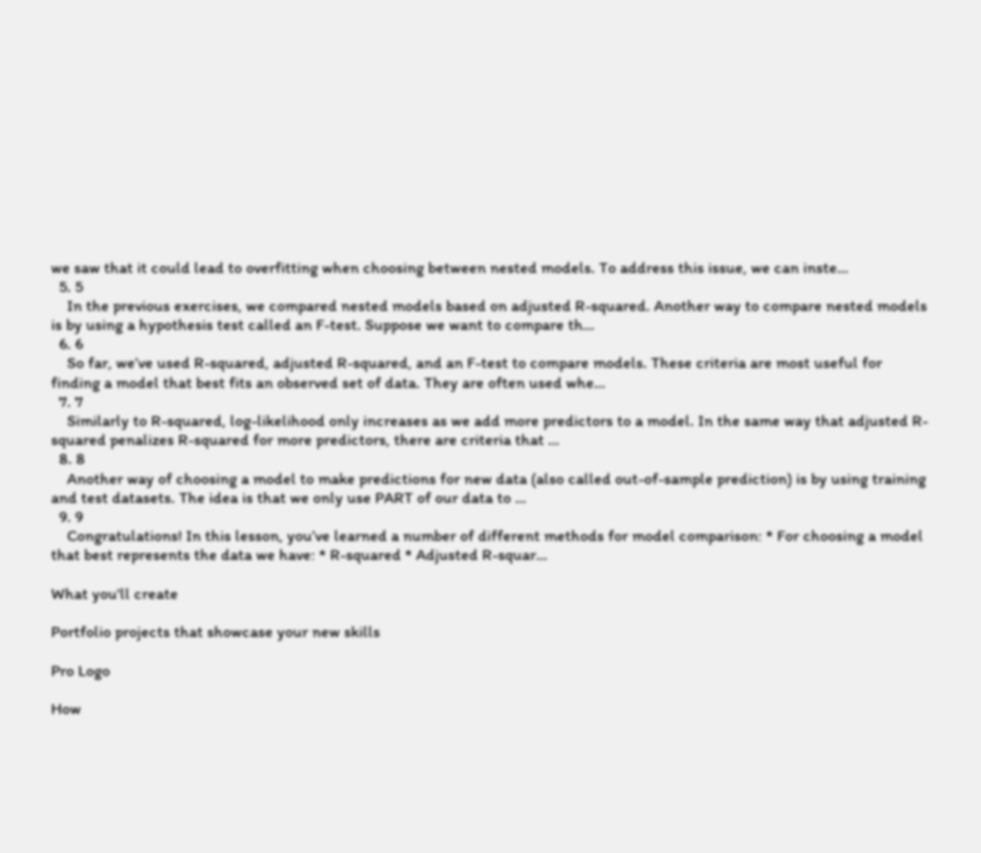we saw that it could lead to overfitting when choosing between nested models. To address this issue, we can inste…
  5. 5
    In the previous exercises, we compared nested models based on adjusted R-squared. Another way to compare nested models is by using a hypothesis test called an F-test. Suppose we want to compare th…
  6. 6
    So far, we’ve used R-squared, adjusted R-squared, and an F-test to compare models. These criteria are most useful for finding a model that best fits an observed set of data. They are often used whe…
  7. 7
    Similarly to R-squared, log-likelihood only increases as we add more predictors to a model. In the same way that adjusted R-squared penalizes R-squared for more predictors, there are criteria that …
  8. 8
    Another way of choosing a model to make predictions for new data (also called out-of-sample prediction) is by using training and test datasets. The idea is that we only use PART of our data to …
  9. 9
    Congratulations! In this lesson, you’ve learned a number of different methods for model comparison: * For choosing a model that best represents the data we have: * R-squared * Adjusted R-squar…

What you'll create

Portfolio projects that showcase your new skills

Pro Logo

How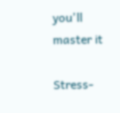you'll master it

Stress-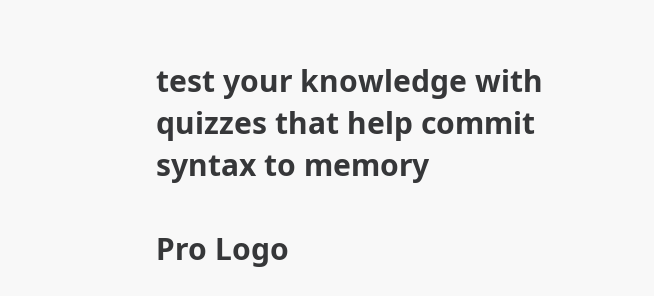test your knowledge with quizzes that help commit syntax to memory

Pro Logo